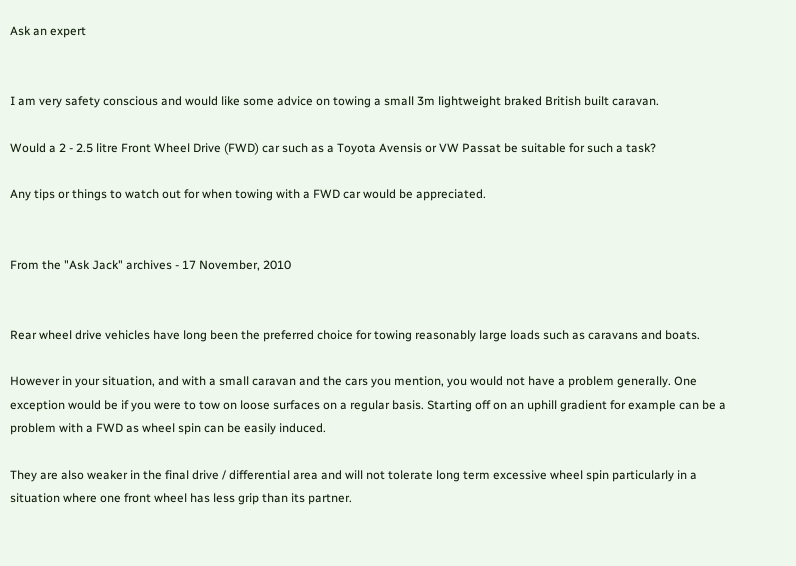Ask an expert


I am very safety conscious and would like some advice on towing a small 3m lightweight braked British built caravan.

Would a 2 - 2.5 litre Front Wheel Drive (FWD) car such as a Toyota Avensis or VW Passat be suitable for such a task?

Any tips or things to watch out for when towing with a FWD car would be appreciated.


From the "Ask Jack" archives - 17 November, 2010


Rear wheel drive vehicles have long been the preferred choice for towing reasonably large loads such as caravans and boats.

However in your situation, and with a small caravan and the cars you mention, you would not have a problem generally. One exception would be if you were to tow on loose surfaces on a regular basis. Starting off on an uphill gradient for example can be a problem with a FWD as wheel spin can be easily induced.

They are also weaker in the final drive / differential area and will not tolerate long term excessive wheel spin particularly in a situation where one front wheel has less grip than its partner.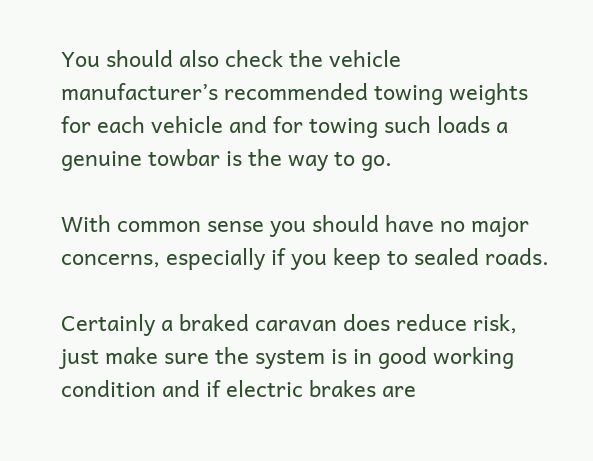You should also check the vehicle manufacturer’s recommended towing weights for each vehicle and for towing such loads a genuine towbar is the way to go.

With common sense you should have no major concerns, especially if you keep to sealed roads.

Certainly a braked caravan does reduce risk, just make sure the system is in good working condition and if electric brakes are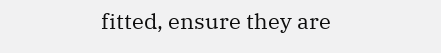fitted, ensure they are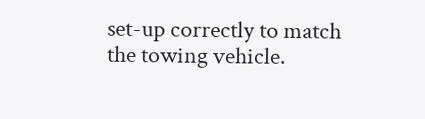set-up correctly to match the towing vehicle.